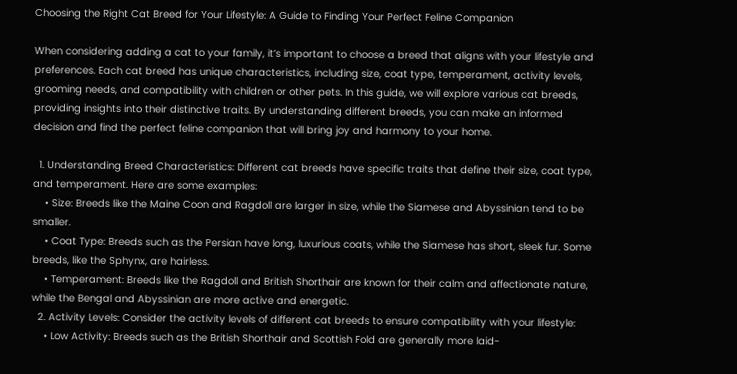Choosing the Right Cat Breed for Your Lifestyle: A Guide to Finding Your Perfect Feline Companion

When considering adding a cat to your family, it’s important to choose a breed that aligns with your lifestyle and preferences. Each cat breed has unique characteristics, including size, coat type, temperament, activity levels, grooming needs, and compatibility with children or other pets. In this guide, we will explore various cat breeds, providing insights into their distinctive traits. By understanding different breeds, you can make an informed decision and find the perfect feline companion that will bring joy and harmony to your home.

  1. Understanding Breed Characteristics: Different cat breeds have specific traits that define their size, coat type, and temperament. Here are some examples:
    • Size: Breeds like the Maine Coon and Ragdoll are larger in size, while the Siamese and Abyssinian tend to be smaller.
    • Coat Type: Breeds such as the Persian have long, luxurious coats, while the Siamese has short, sleek fur. Some breeds, like the Sphynx, are hairless.
    • Temperament: Breeds like the Ragdoll and British Shorthair are known for their calm and affectionate nature, while the Bengal and Abyssinian are more active and energetic.
  2. Activity Levels: Consider the activity levels of different cat breeds to ensure compatibility with your lifestyle:
    • Low Activity: Breeds such as the British Shorthair and Scottish Fold are generally more laid-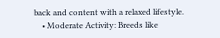back and content with a relaxed lifestyle.
    • Moderate Activity: Breeds like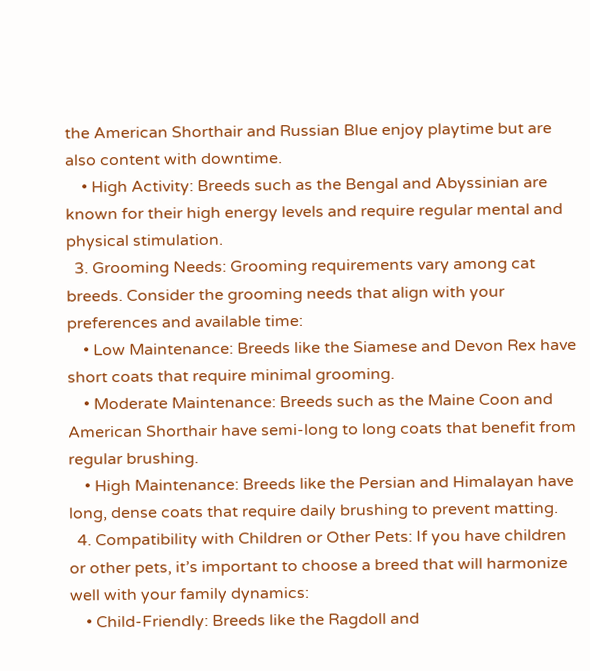the American Shorthair and Russian Blue enjoy playtime but are also content with downtime.
    • High Activity: Breeds such as the Bengal and Abyssinian are known for their high energy levels and require regular mental and physical stimulation.
  3. Grooming Needs: Grooming requirements vary among cat breeds. Consider the grooming needs that align with your preferences and available time:
    • Low Maintenance: Breeds like the Siamese and Devon Rex have short coats that require minimal grooming.
    • Moderate Maintenance: Breeds such as the Maine Coon and American Shorthair have semi-long to long coats that benefit from regular brushing.
    • High Maintenance: Breeds like the Persian and Himalayan have long, dense coats that require daily brushing to prevent matting.
  4. Compatibility with Children or Other Pets: If you have children or other pets, it’s important to choose a breed that will harmonize well with your family dynamics:
    • Child-Friendly: Breeds like the Ragdoll and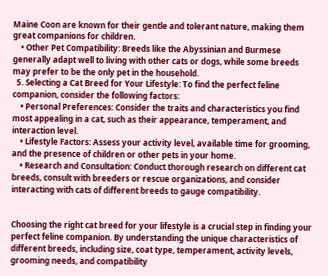Maine Coon are known for their gentle and tolerant nature, making them great companions for children.
    • Other Pet Compatibility: Breeds like the Abyssinian and Burmese generally adapt well to living with other cats or dogs, while some breeds may prefer to be the only pet in the household.
  5. Selecting a Cat Breed for Your Lifestyle: To find the perfect feline companion, consider the following factors:
    • Personal Preferences: Consider the traits and characteristics you find most appealing in a cat, such as their appearance, temperament, and interaction level.
    • Lifestyle Factors: Assess your activity level, available time for grooming, and the presence of children or other pets in your home.
    • Research and Consultation: Conduct thorough research on different cat breeds, consult with breeders or rescue organizations, and consider interacting with cats of different breeds to gauge compatibility.


Choosing the right cat breed for your lifestyle is a crucial step in finding your perfect feline companion. By understanding the unique characteristics of different breeds, including size, coat type, temperament, activity levels, grooming needs, and compatibility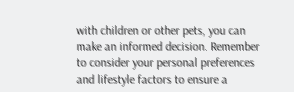with children or other pets, you can make an informed decision. Remember to consider your personal preferences and lifestyle factors to ensure a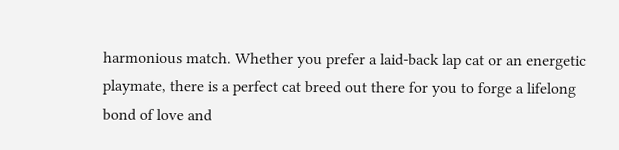harmonious match. Whether you prefer a laid-back lap cat or an energetic playmate, there is a perfect cat breed out there for you to forge a lifelong bond of love and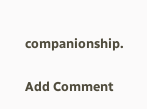companionship.

Add Comment